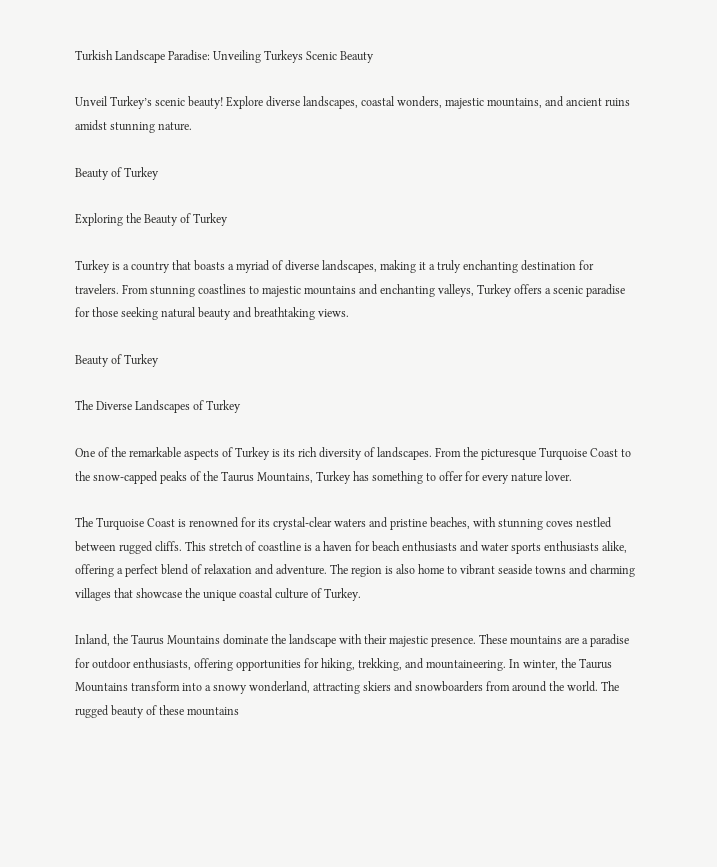Turkish Landscape Paradise: Unveiling Turkeys Scenic Beauty

Unveil Turkey’s scenic beauty! Explore diverse landscapes, coastal wonders, majestic mountains, and ancient ruins amidst stunning nature.

Beauty of Turkey

Exploring the Beauty of Turkey

Turkey is a country that boasts a myriad of diverse landscapes, making it a truly enchanting destination for travelers. From stunning coastlines to majestic mountains and enchanting valleys, Turkey offers a scenic paradise for those seeking natural beauty and breathtaking views.

Beauty of Turkey

The Diverse Landscapes of Turkey

One of the remarkable aspects of Turkey is its rich diversity of landscapes. From the picturesque Turquoise Coast to the snow-capped peaks of the Taurus Mountains, Turkey has something to offer for every nature lover.

The Turquoise Coast is renowned for its crystal-clear waters and pristine beaches, with stunning coves nestled between rugged cliffs. This stretch of coastline is a haven for beach enthusiasts and water sports enthusiasts alike, offering a perfect blend of relaxation and adventure. The region is also home to vibrant seaside towns and charming villages that showcase the unique coastal culture of Turkey.

Inland, the Taurus Mountains dominate the landscape with their majestic presence. These mountains are a paradise for outdoor enthusiasts, offering opportunities for hiking, trekking, and mountaineering. In winter, the Taurus Mountains transform into a snowy wonderland, attracting skiers and snowboarders from around the world. The rugged beauty of these mountains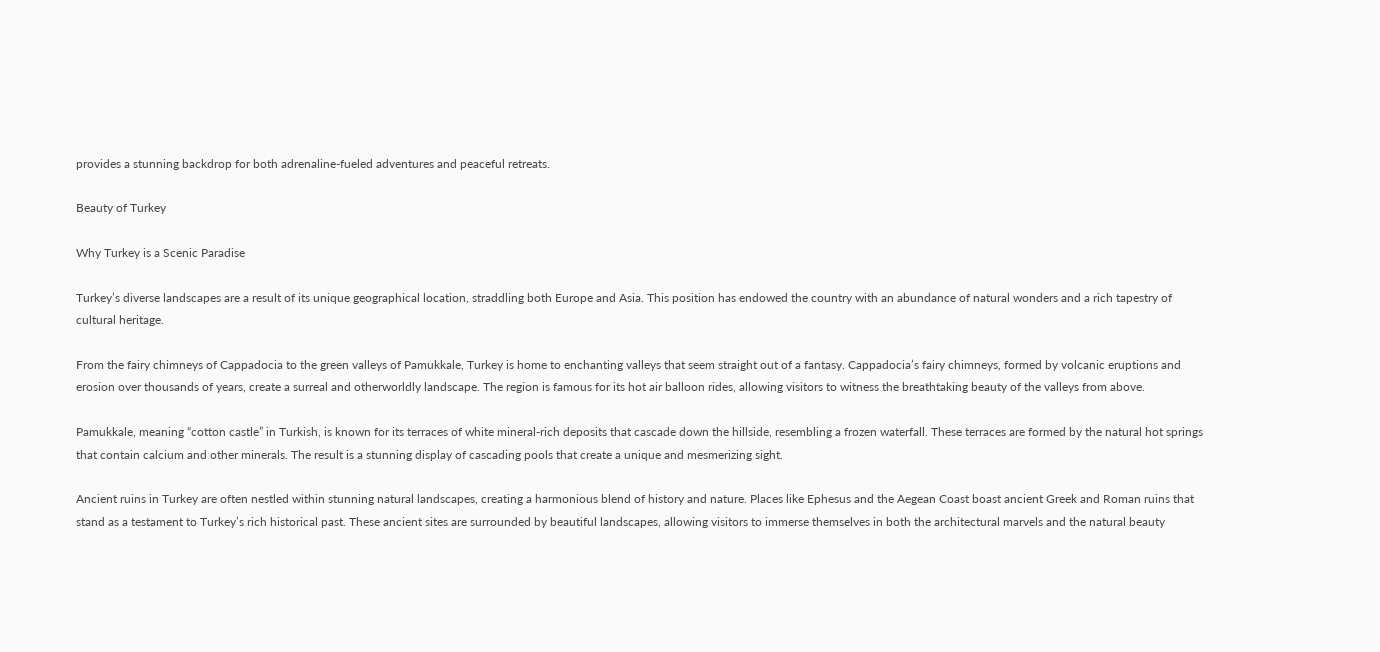provides a stunning backdrop for both adrenaline-fueled adventures and peaceful retreats.

Beauty of Turkey

Why Turkey is a Scenic Paradise

Turkey’s diverse landscapes are a result of its unique geographical location, straddling both Europe and Asia. This position has endowed the country with an abundance of natural wonders and a rich tapestry of cultural heritage.

From the fairy chimneys of Cappadocia to the green valleys of Pamukkale, Turkey is home to enchanting valleys that seem straight out of a fantasy. Cappadocia’s fairy chimneys, formed by volcanic eruptions and erosion over thousands of years, create a surreal and otherworldly landscape. The region is famous for its hot air balloon rides, allowing visitors to witness the breathtaking beauty of the valleys from above.

Pamukkale, meaning “cotton castle” in Turkish, is known for its terraces of white mineral-rich deposits that cascade down the hillside, resembling a frozen waterfall. These terraces are formed by the natural hot springs that contain calcium and other minerals. The result is a stunning display of cascading pools that create a unique and mesmerizing sight.

Ancient ruins in Turkey are often nestled within stunning natural landscapes, creating a harmonious blend of history and nature. Places like Ephesus and the Aegean Coast boast ancient Greek and Roman ruins that stand as a testament to Turkey’s rich historical past. These ancient sites are surrounded by beautiful landscapes, allowing visitors to immerse themselves in both the architectural marvels and the natural beauty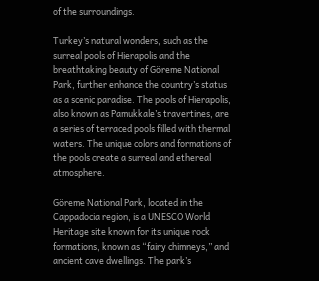of the surroundings.

Turkey’s natural wonders, such as the surreal pools of Hierapolis and the breathtaking beauty of Göreme National Park, further enhance the country’s status as a scenic paradise. The pools of Hierapolis, also known as Pamukkale’s travertines, are a series of terraced pools filled with thermal waters. The unique colors and formations of the pools create a surreal and ethereal atmosphere.

Göreme National Park, located in the Cappadocia region, is a UNESCO World Heritage site known for its unique rock formations, known as “fairy chimneys,” and ancient cave dwellings. The park’s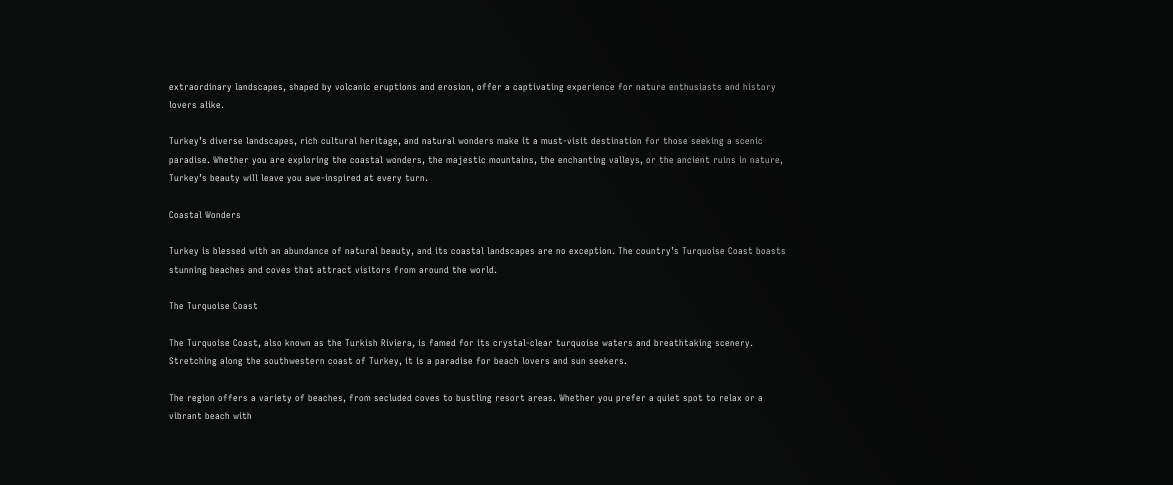extraordinary landscapes, shaped by volcanic eruptions and erosion, offer a captivating experience for nature enthusiasts and history lovers alike.

Turkey’s diverse landscapes, rich cultural heritage, and natural wonders make it a must-visit destination for those seeking a scenic paradise. Whether you are exploring the coastal wonders, the majestic mountains, the enchanting valleys, or the ancient ruins in nature, Turkey’s beauty will leave you awe-inspired at every turn.

Coastal Wonders

Turkey is blessed with an abundance of natural beauty, and its coastal landscapes are no exception. The country’s Turquoise Coast boasts stunning beaches and coves that attract visitors from around the world.

The Turquoise Coast

The Turquoise Coast, also known as the Turkish Riviera, is famed for its crystal-clear turquoise waters and breathtaking scenery. Stretching along the southwestern coast of Turkey, it is a paradise for beach lovers and sun seekers.

The region offers a variety of beaches, from secluded coves to bustling resort areas. Whether you prefer a quiet spot to relax or a vibrant beach with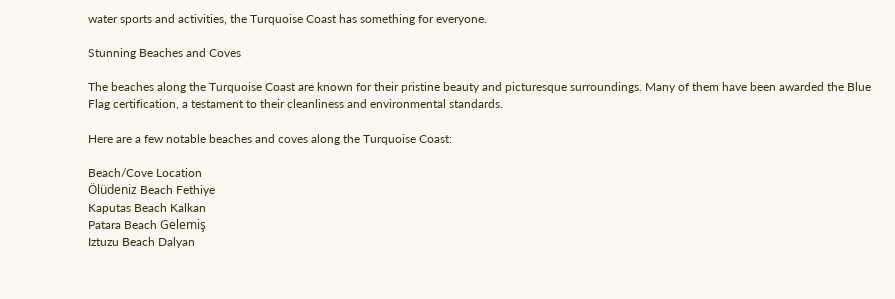water sports and activities, the Turquoise Coast has something for everyone.

Stunning Beaches and Coves

The beaches along the Turquoise Coast are known for their pristine beauty and picturesque surroundings. Many of them have been awarded the Blue Flag certification, a testament to their cleanliness and environmental standards.

Here are a few notable beaches and coves along the Turquoise Coast:

Beach/Cove Location
Ölüdeniz Beach Fethiye
Kaputas Beach Kalkan
Patara Beach Gelemiş
Iztuzu Beach Dalyan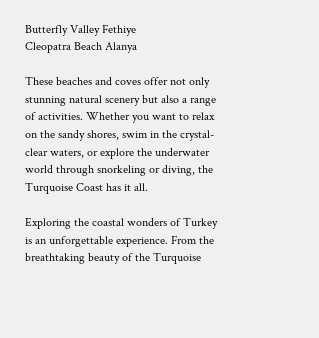Butterfly Valley Fethiye
Cleopatra Beach Alanya

These beaches and coves offer not only stunning natural scenery but also a range of activities. Whether you want to relax on the sandy shores, swim in the crystal-clear waters, or explore the underwater world through snorkeling or diving, the Turquoise Coast has it all.

Exploring the coastal wonders of Turkey is an unforgettable experience. From the breathtaking beauty of the Turquoise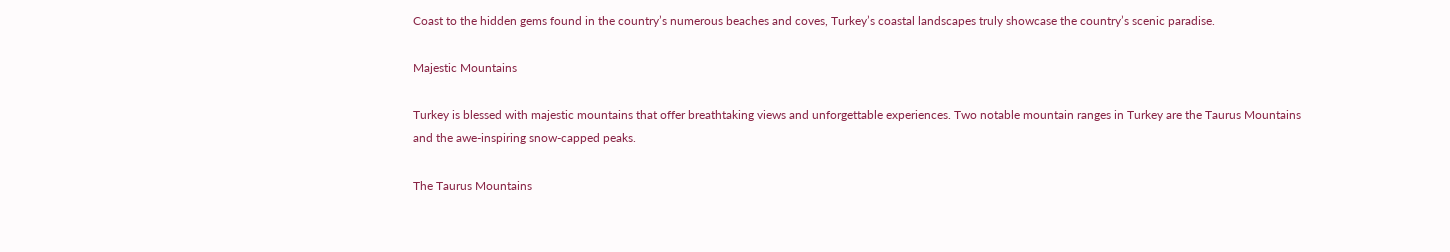Coast to the hidden gems found in the country’s numerous beaches and coves, Turkey’s coastal landscapes truly showcase the country’s scenic paradise.

Majestic Mountains

Turkey is blessed with majestic mountains that offer breathtaking views and unforgettable experiences. Two notable mountain ranges in Turkey are the Taurus Mountains and the awe-inspiring snow-capped peaks.

The Taurus Mountains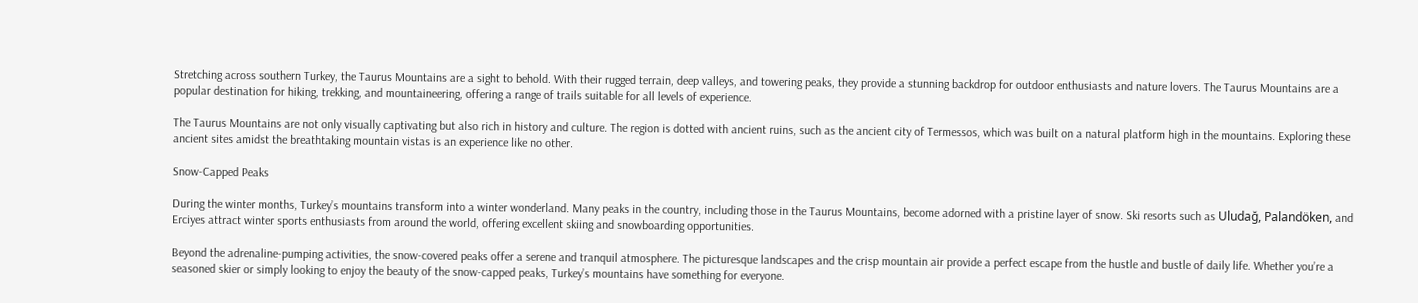Stretching across southern Turkey, the Taurus Mountains are a sight to behold. With their rugged terrain, deep valleys, and towering peaks, they provide a stunning backdrop for outdoor enthusiasts and nature lovers. The Taurus Mountains are a popular destination for hiking, trekking, and mountaineering, offering a range of trails suitable for all levels of experience.

The Taurus Mountains are not only visually captivating but also rich in history and culture. The region is dotted with ancient ruins, such as the ancient city of Termessos, which was built on a natural platform high in the mountains. Exploring these ancient sites amidst the breathtaking mountain vistas is an experience like no other.

Snow-Capped Peaks

During the winter months, Turkey’s mountains transform into a winter wonderland. Many peaks in the country, including those in the Taurus Mountains, become adorned with a pristine layer of snow. Ski resorts such as Uludağ, Palandöken, and Erciyes attract winter sports enthusiasts from around the world, offering excellent skiing and snowboarding opportunities.

Beyond the adrenaline-pumping activities, the snow-covered peaks offer a serene and tranquil atmosphere. The picturesque landscapes and the crisp mountain air provide a perfect escape from the hustle and bustle of daily life. Whether you’re a seasoned skier or simply looking to enjoy the beauty of the snow-capped peaks, Turkey’s mountains have something for everyone.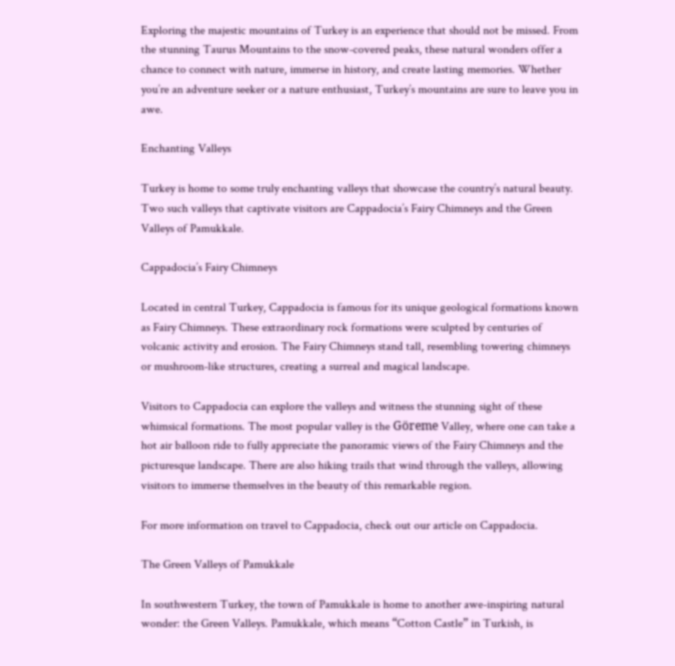Exploring the majestic mountains of Turkey is an experience that should not be missed. From the stunning Taurus Mountains to the snow-covered peaks, these natural wonders offer a chance to connect with nature, immerse in history, and create lasting memories. Whether you’re an adventure seeker or a nature enthusiast, Turkey’s mountains are sure to leave you in awe.

Enchanting Valleys

Turkey is home to some truly enchanting valleys that showcase the country’s natural beauty. Two such valleys that captivate visitors are Cappadocia’s Fairy Chimneys and the Green Valleys of Pamukkale.

Cappadocia’s Fairy Chimneys

Located in central Turkey, Cappadocia is famous for its unique geological formations known as Fairy Chimneys. These extraordinary rock formations were sculpted by centuries of volcanic activity and erosion. The Fairy Chimneys stand tall, resembling towering chimneys or mushroom-like structures, creating a surreal and magical landscape.

Visitors to Cappadocia can explore the valleys and witness the stunning sight of these whimsical formations. The most popular valley is the Göreme Valley, where one can take a hot air balloon ride to fully appreciate the panoramic views of the Fairy Chimneys and the picturesque landscape. There are also hiking trails that wind through the valleys, allowing visitors to immerse themselves in the beauty of this remarkable region.

For more information on travel to Cappadocia, check out our article on Cappadocia.

The Green Valleys of Pamukkale

In southwestern Turkey, the town of Pamukkale is home to another awe-inspiring natural wonder: the Green Valleys. Pamukkale, which means “Cotton Castle” in Turkish, is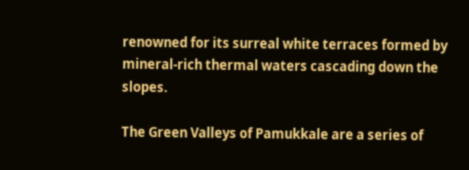renowned for its surreal white terraces formed by mineral-rich thermal waters cascading down the slopes.

The Green Valleys of Pamukkale are a series of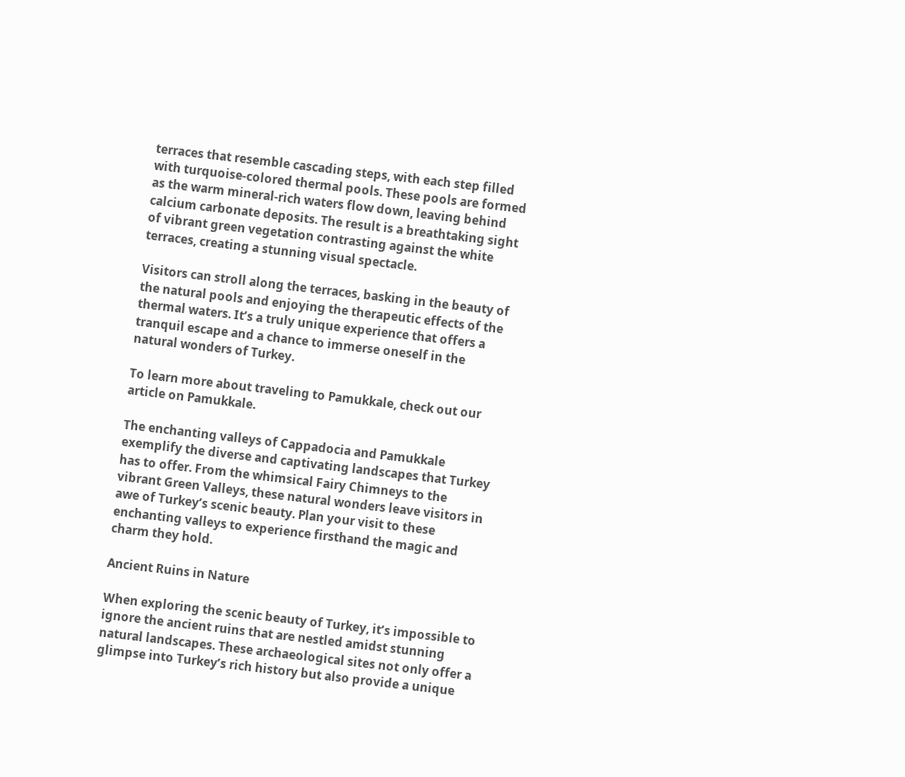terraces that resemble cascading steps, with each step filled with turquoise-colored thermal pools. These pools are formed as the warm mineral-rich waters flow down, leaving behind calcium carbonate deposits. The result is a breathtaking sight of vibrant green vegetation contrasting against the white terraces, creating a stunning visual spectacle.

Visitors can stroll along the terraces, basking in the beauty of the natural pools and enjoying the therapeutic effects of the thermal waters. It’s a truly unique experience that offers a tranquil escape and a chance to immerse oneself in the natural wonders of Turkey.

To learn more about traveling to Pamukkale, check out our article on Pamukkale.

The enchanting valleys of Cappadocia and Pamukkale exemplify the diverse and captivating landscapes that Turkey has to offer. From the whimsical Fairy Chimneys to the vibrant Green Valleys, these natural wonders leave visitors in awe of Turkey’s scenic beauty. Plan your visit to these enchanting valleys to experience firsthand the magic and charm they hold.

Ancient Ruins in Nature

When exploring the scenic beauty of Turkey, it’s impossible to ignore the ancient ruins that are nestled amidst stunning natural landscapes. These archaeological sites not only offer a glimpse into Turkey’s rich history but also provide a unique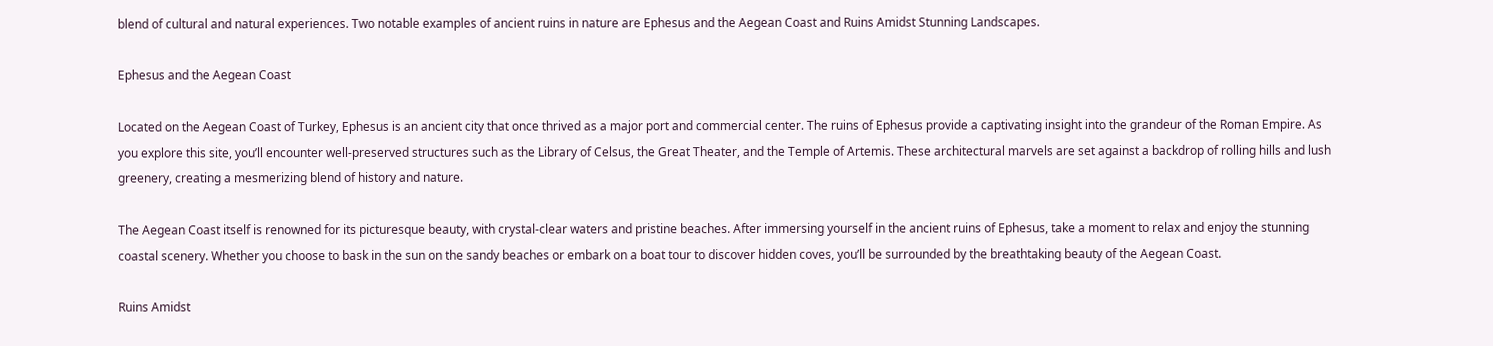blend of cultural and natural experiences. Two notable examples of ancient ruins in nature are Ephesus and the Aegean Coast and Ruins Amidst Stunning Landscapes.

Ephesus and the Aegean Coast

Located on the Aegean Coast of Turkey, Ephesus is an ancient city that once thrived as a major port and commercial center. The ruins of Ephesus provide a captivating insight into the grandeur of the Roman Empire. As you explore this site, you’ll encounter well-preserved structures such as the Library of Celsus, the Great Theater, and the Temple of Artemis. These architectural marvels are set against a backdrop of rolling hills and lush greenery, creating a mesmerizing blend of history and nature.

The Aegean Coast itself is renowned for its picturesque beauty, with crystal-clear waters and pristine beaches. After immersing yourself in the ancient ruins of Ephesus, take a moment to relax and enjoy the stunning coastal scenery. Whether you choose to bask in the sun on the sandy beaches or embark on a boat tour to discover hidden coves, you’ll be surrounded by the breathtaking beauty of the Aegean Coast.

Ruins Amidst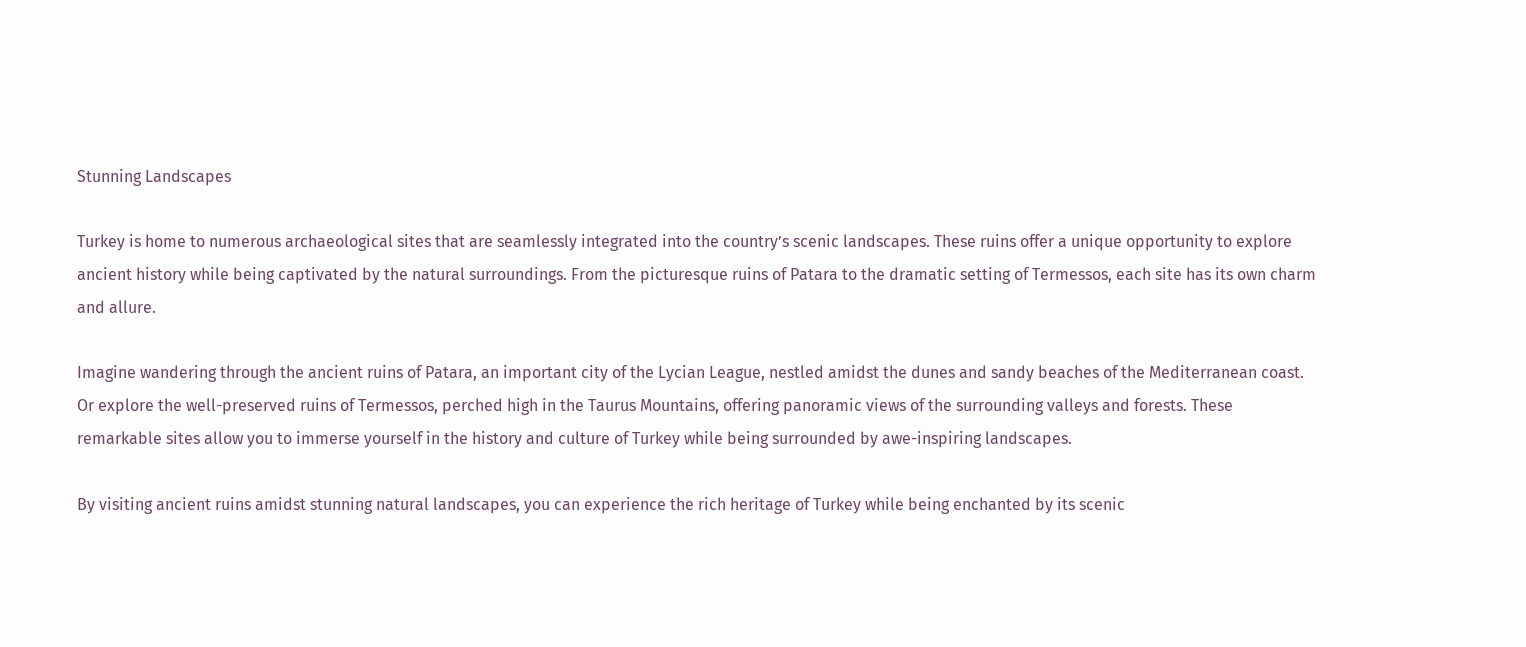Stunning Landscapes

Turkey is home to numerous archaeological sites that are seamlessly integrated into the country’s scenic landscapes. These ruins offer a unique opportunity to explore ancient history while being captivated by the natural surroundings. From the picturesque ruins of Patara to the dramatic setting of Termessos, each site has its own charm and allure.

Imagine wandering through the ancient ruins of Patara, an important city of the Lycian League, nestled amidst the dunes and sandy beaches of the Mediterranean coast. Or explore the well-preserved ruins of Termessos, perched high in the Taurus Mountains, offering panoramic views of the surrounding valleys and forests. These remarkable sites allow you to immerse yourself in the history and culture of Turkey while being surrounded by awe-inspiring landscapes.

By visiting ancient ruins amidst stunning natural landscapes, you can experience the rich heritage of Turkey while being enchanted by its scenic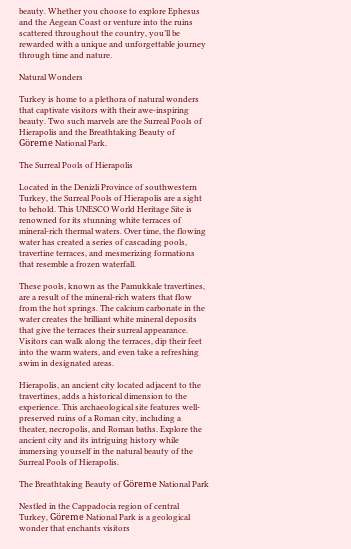beauty. Whether you choose to explore Ephesus and the Aegean Coast or venture into the ruins scattered throughout the country, you’ll be rewarded with a unique and unforgettable journey through time and nature.

Natural Wonders

Turkey is home to a plethora of natural wonders that captivate visitors with their awe-inspiring beauty. Two such marvels are the Surreal Pools of Hierapolis and the Breathtaking Beauty of Göreme National Park.

The Surreal Pools of Hierapolis

Located in the Denizli Province of southwestern Turkey, the Surreal Pools of Hierapolis are a sight to behold. This UNESCO World Heritage Site is renowned for its stunning white terraces of mineral-rich thermal waters. Over time, the flowing water has created a series of cascading pools, travertine terraces, and mesmerizing formations that resemble a frozen waterfall.

These pools, known as the Pamukkale travertines, are a result of the mineral-rich waters that flow from the hot springs. The calcium carbonate in the water creates the brilliant white mineral deposits that give the terraces their surreal appearance. Visitors can walk along the terraces, dip their feet into the warm waters, and even take a refreshing swim in designated areas.

Hierapolis, an ancient city located adjacent to the travertines, adds a historical dimension to the experience. This archaeological site features well-preserved ruins of a Roman city, including a theater, necropolis, and Roman baths. Explore the ancient city and its intriguing history while immersing yourself in the natural beauty of the Surreal Pools of Hierapolis.

The Breathtaking Beauty of Göreme National Park

Nestled in the Cappadocia region of central Turkey, Göreme National Park is a geological wonder that enchants visitors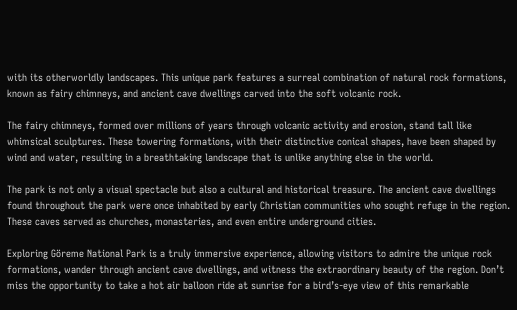with its otherworldly landscapes. This unique park features a surreal combination of natural rock formations, known as fairy chimneys, and ancient cave dwellings carved into the soft volcanic rock.

The fairy chimneys, formed over millions of years through volcanic activity and erosion, stand tall like whimsical sculptures. These towering formations, with their distinctive conical shapes, have been shaped by wind and water, resulting in a breathtaking landscape that is unlike anything else in the world.

The park is not only a visual spectacle but also a cultural and historical treasure. The ancient cave dwellings found throughout the park were once inhabited by early Christian communities who sought refuge in the region. These caves served as churches, monasteries, and even entire underground cities.

Exploring Göreme National Park is a truly immersive experience, allowing visitors to admire the unique rock formations, wander through ancient cave dwellings, and witness the extraordinary beauty of the region. Don’t miss the opportunity to take a hot air balloon ride at sunrise for a bird’s-eye view of this remarkable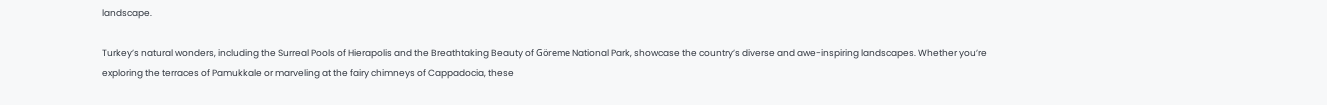landscape.

Turkey’s natural wonders, including the Surreal Pools of Hierapolis and the Breathtaking Beauty of Göreme National Park, showcase the country’s diverse and awe-inspiring landscapes. Whether you’re exploring the terraces of Pamukkale or marveling at the fairy chimneys of Cappadocia, these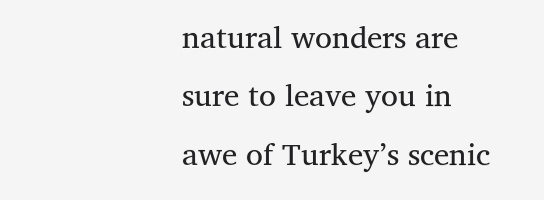natural wonders are sure to leave you in awe of Turkey’s scenic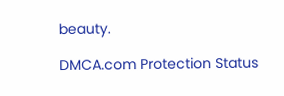beauty.

DMCA.com Protection Status